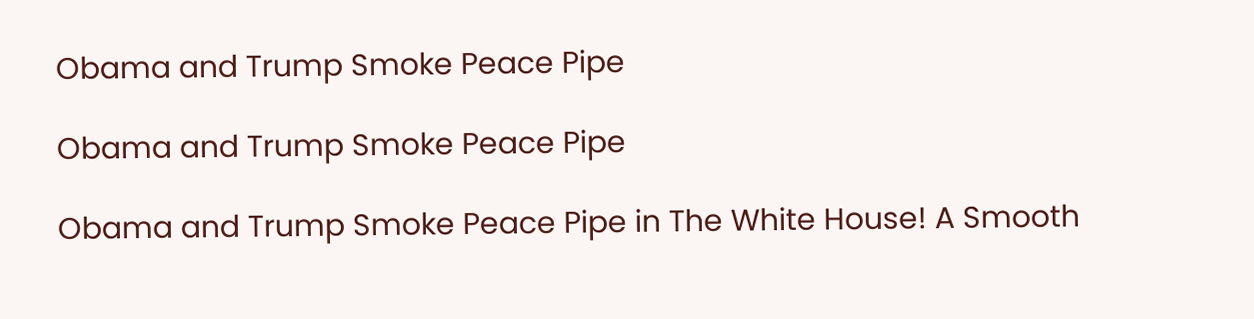Obama and Trump Smoke Peace Pipe

Obama and Trump Smoke Peace Pipe

Obama and Trump Smoke Peace Pipe in The White House! A Smooth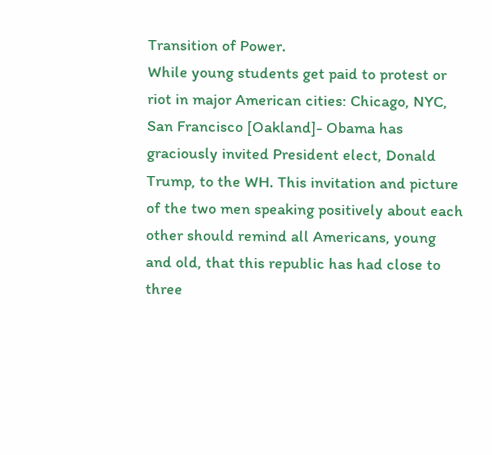Transition of Power.
While young students get paid to protest or riot in major American cities: Chicago, NYC, San Francisco [Oakland]- Obama has graciously invited President elect, Donald Trump, to the WH. This invitation and picture of the two men speaking positively about each other should remind all Americans, young and old, that this republic has had close to three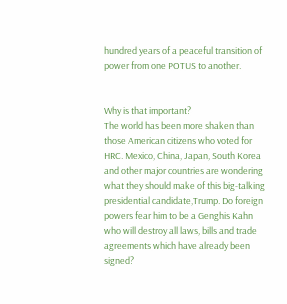hundred years of a peaceful transition of power from one POTUS to another.


Why is that important?
The world has been more shaken than those American citizens who voted for HRC. Mexico, China, Japan, South Korea and other major countries are wondering what they should make of this big-talking presidential candidate,Trump. Do foreign powers fear him to be a Genghis Kahn who will destroy all laws, bills and trade agreements which have already been signed?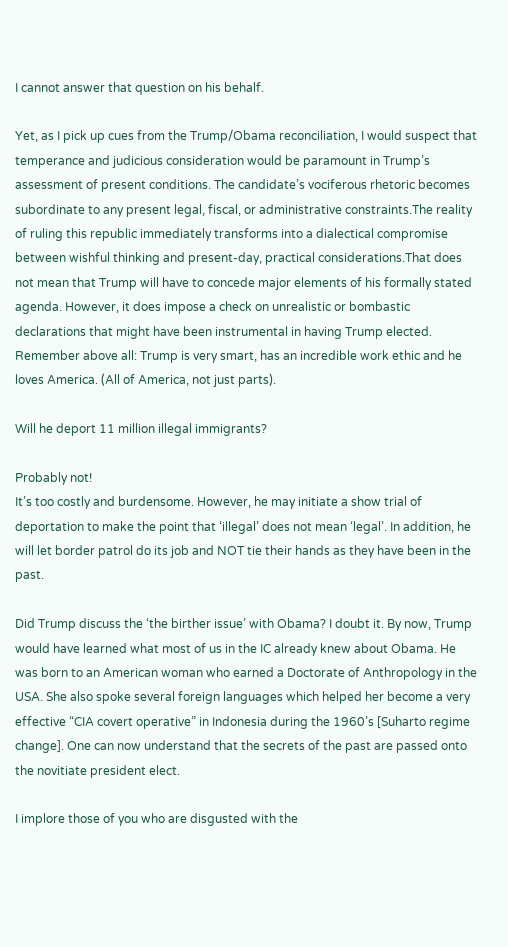I cannot answer that question on his behalf.

Yet, as I pick up cues from the Trump/Obama reconciliation, I would suspect that temperance and judicious consideration would be paramount in Trump’s assessment of present conditions. The candidate’s vociferous rhetoric becomes subordinate to any present legal, fiscal, or administrative constraints.The reality of ruling this republic immediately transforms into a dialectical compromise between wishful thinking and present-day, practical considerations.That does not mean that Trump will have to concede major elements of his formally stated agenda. However, it does impose a check on unrealistic or bombastic declarations that might have been instrumental in having Trump elected. Remember above all: Trump is very smart, has an incredible work ethic and he loves America. (All of America, not just parts).

Will he deport 11 million illegal immigrants?

Probably not!
It’s too costly and burdensome. However, he may initiate a show trial of deportation to make the point that ‘illegal’ does not mean ‘legal’. In addition, he will let border patrol do its job and NOT tie their hands as they have been in the past.

Did Trump discuss the ‘the birther issue’ with Obama? I doubt it. By now, Trump would have learned what most of us in the IC already knew about Obama. He was born to an American woman who earned a Doctorate of Anthropology in the USA. She also spoke several foreign languages which helped her become a very effective “CIA covert operative” in Indonesia during the 1960’s [Suharto regime change]. One can now understand that the secrets of the past are passed onto the novitiate president elect.

I implore those of you who are disgusted with the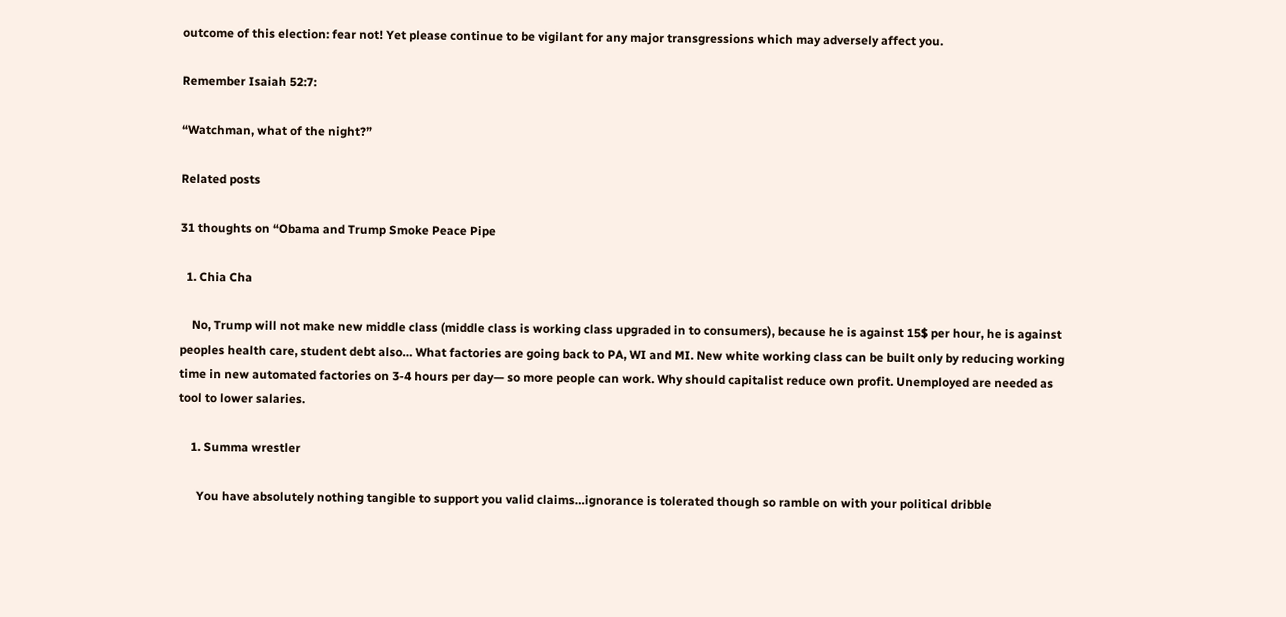outcome of this election: fear not! Yet please continue to be vigilant for any major transgressions which may adversely affect you.

Remember Isaiah 52:7:

“Watchman, what of the night?”

Related posts

31 thoughts on “Obama and Trump Smoke Peace Pipe

  1. Chia Cha

    No, Trump will not make new middle class (middle class is working class upgraded in to consumers), because he is against 15$ per hour, he is against peoples health care, student debt also… What factories are going back to PA, WI and MI. New white working class can be built only by reducing working time in new automated factories on 3-4 hours per day— so more people can work. Why should capitalist reduce own profit. Unemployed are needed as tool to lower salaries.

    1. Summa wrestler

      You have absolutely nothing tangible to support you valid claims…ignorance is tolerated though so ramble on with your political dribble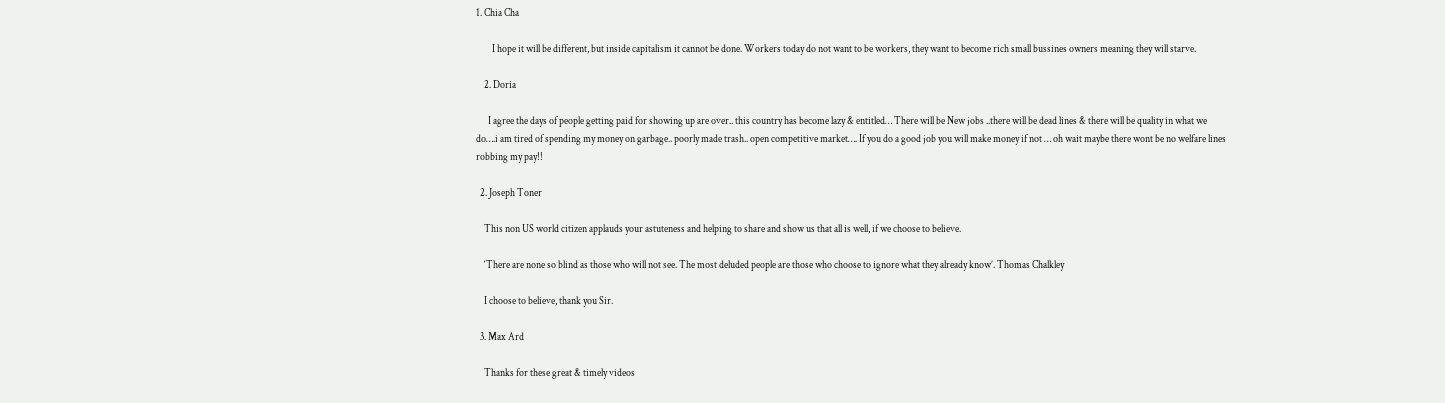1. Chia Cha

        I hope it will be different, but inside capitalism it cannot be done. Workers today do not want to be workers, they want to become rich small bussines owners meaning they will starve.

    2. Doria

      I agree the days of people getting paid for showing up are over.. this country has become lazy & entitled… There will be New jobs ..there will be dead lines & there will be quality in what we do….i am tired of spending my money on garbage.. poorly made trash.. open competitive market…. If you do a good job you will make money if not … oh wait maybe there wont be no welfare lines robbing my pay!!

  2. Joseph Toner

    This non US world citizen applauds your astuteness and helping to share and show us that all is well, if we choose to believe.

    ‘There are none so blind as those who will not see. The most deluded people are those who choose to ignore what they already know’. Thomas Chalkley

    I choose to believe, thank you Sir.

  3. Max Ard

    Thanks for these great & timely videos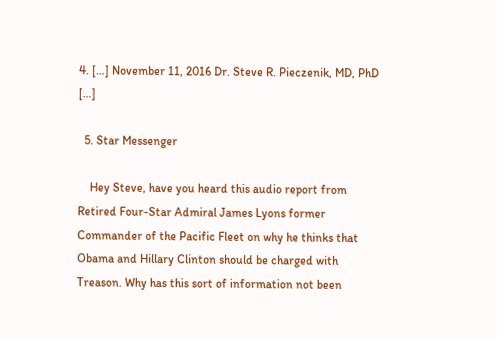4. […] November 11, 2016 Dr. Steve R. Pieczenik, MD, PhD […]

  5. Star Messenger

    Hey Steve, have you heard this audio report from Retired Four-Star Admiral James Lyons former Commander of the Pacific Fleet on why he thinks that Obama and Hillary Clinton should be charged with Treason. Why has this sort of information not been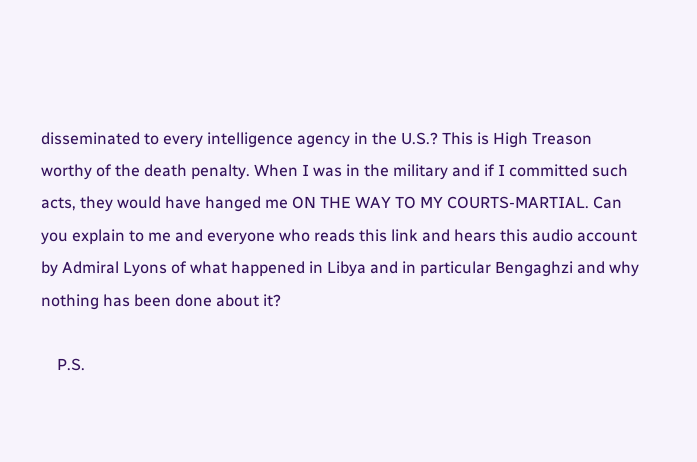disseminated to every intelligence agency in the U.S.? This is High Treason worthy of the death penalty. When I was in the military and if I committed such acts, they would have hanged me ON THE WAY TO MY COURTS-MARTIAL. Can you explain to me and everyone who reads this link and hears this audio account by Admiral Lyons of what happened in Libya and in particular Bengaghzi and why nothing has been done about it?

    P.S.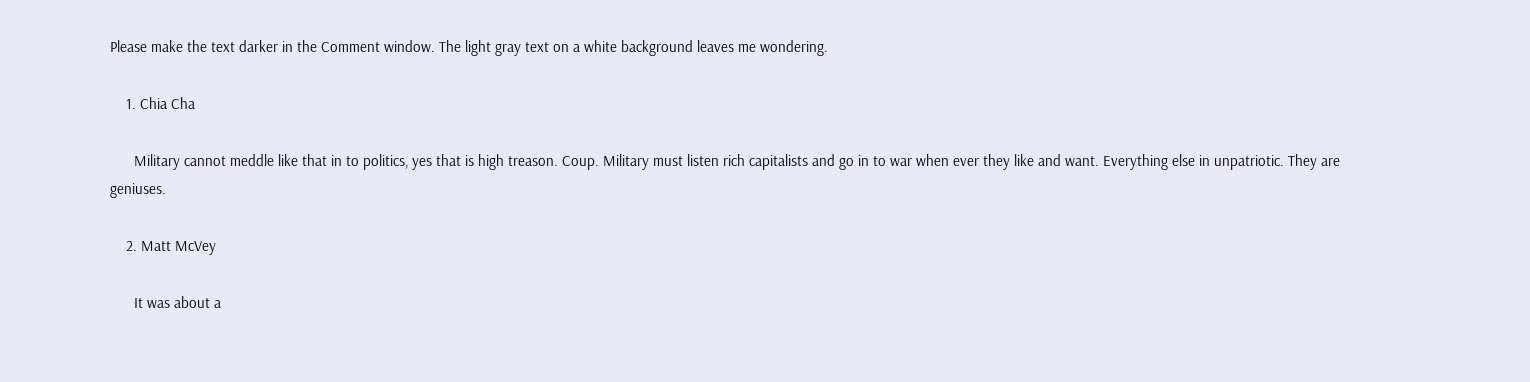Please make the text darker in the Comment window. The light gray text on a white background leaves me wondering.

    1. Chia Cha

      Military cannot meddle like that in to politics, yes that is high treason. Coup. Military must listen rich capitalists and go in to war when ever they like and want. Everything else in unpatriotic. They are geniuses.

    2. Matt McVey

      It was about a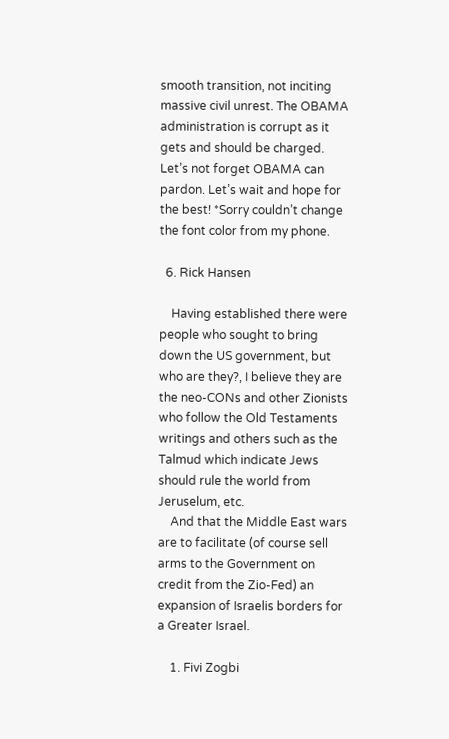smooth transition, not inciting massive civil unrest. The OBAMA administration is corrupt as it gets and should be charged. Let’s not forget OBAMA can pardon. Let’s wait and hope for the best! *Sorry couldn’t change the font color from my phone.

  6. Rick Hansen

    Having established there were people who sought to bring down the US government, but who are they?, I believe they are the neo-CONs and other Zionists who follow the Old Testaments writings and others such as the Talmud which indicate Jews should rule the world from Jeruselum, etc.
    And that the Middle East wars are to facilitate (of course sell arms to the Government on credit from the Zio-Fed) an expansion of Israelis borders for a Greater Israel.

    1. Fivi Zogbi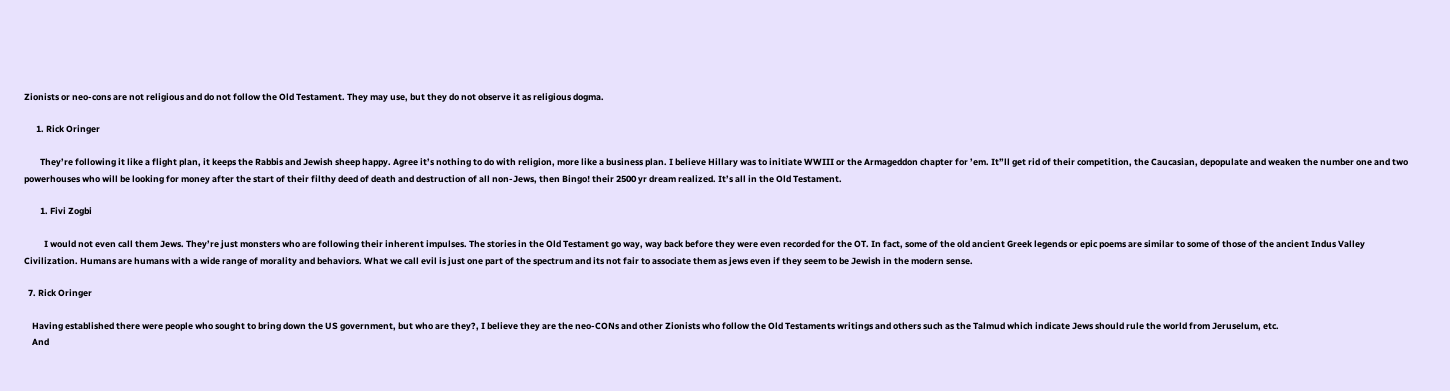Zionists or neo-cons are not religious and do not follow the Old Testament. They may use, but they do not observe it as religious dogma.

      1. Rick Oringer

        They’re following it like a flight plan, it keeps the Rabbis and Jewish sheep happy. Agree it’s nothing to do with religion, more like a business plan. I believe Hillary was to initiate WWIII or the Armageddon chapter for ’em. It”ll get rid of their competition, the Caucasian, depopulate and weaken the number one and two powerhouses who will be looking for money after the start of their filthy deed of death and destruction of all non-Jews, then Bingo! their 2500 yr dream realized. It’s all in the Old Testament.

        1. Fivi Zogbi

          I would not even call them Jews. They’re just monsters who are following their inherent impulses. The stories in the Old Testament go way, way back before they were even recorded for the OT. In fact, some of the old ancient Greek legends or epic poems are similar to some of those of the ancient Indus Valley Civilization. Humans are humans with a wide range of morality and behaviors. What we call evil is just one part of the spectrum and its not fair to associate them as jews even if they seem to be Jewish in the modern sense.

  7. Rick Oringer

    Having established there were people who sought to bring down the US government, but who are they?, I believe they are the neo-CONs and other Zionists who follow the Old Testaments writings and others such as the Talmud which indicate Jews should rule the world from Jeruselum, etc.
    And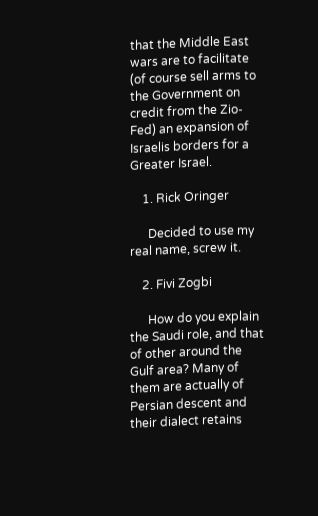that the Middle East wars are to facilitate (of course sell arms to the Government on credit from the Zio-Fed) an expansion of Israelis borders for a Greater Israel.

    1. Rick Oringer

      Decided to use my real name, screw it.

    2. Fivi Zogbi

      How do you explain the Saudi role, and that of other around the Gulf area? Many of them are actually of Persian descent and their dialect retains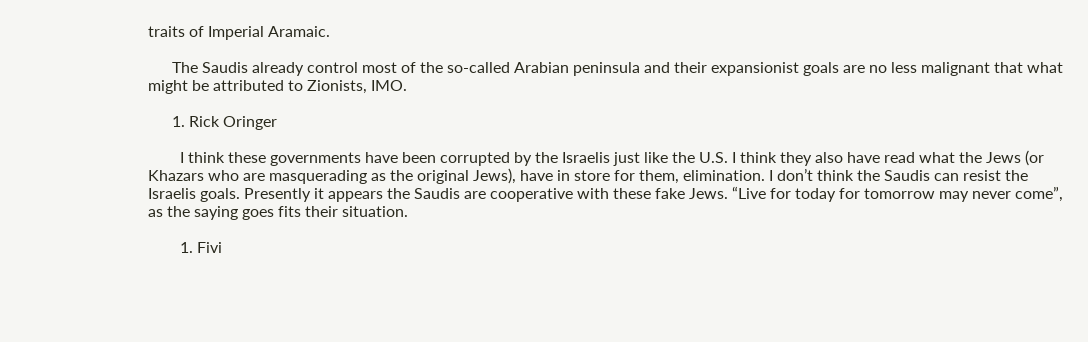traits of Imperial Aramaic.

      The Saudis already control most of the so-called Arabian peninsula and their expansionist goals are no less malignant that what might be attributed to Zionists, IMO.

      1. Rick Oringer

        I think these governments have been corrupted by the Israelis just like the U.S. I think they also have read what the Jews (or Khazars who are masquerading as the original Jews), have in store for them, elimination. I don’t think the Saudis can resist the Israelis goals. Presently it appears the Saudis are cooperative with these fake Jews. “Live for today for tomorrow may never come”, as the saying goes fits their situation.

        1. Fivi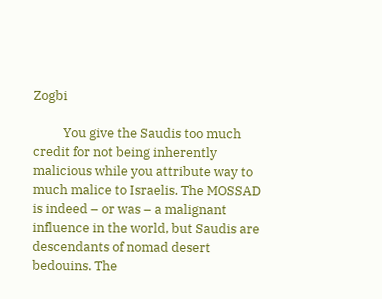Zogbi

          You give the Saudis too much credit for not being inherently malicious while you attribute way to much malice to Israelis. The MOSSAD is indeed – or was – a malignant influence in the world, but Saudis are descendants of nomad desert bedouins. The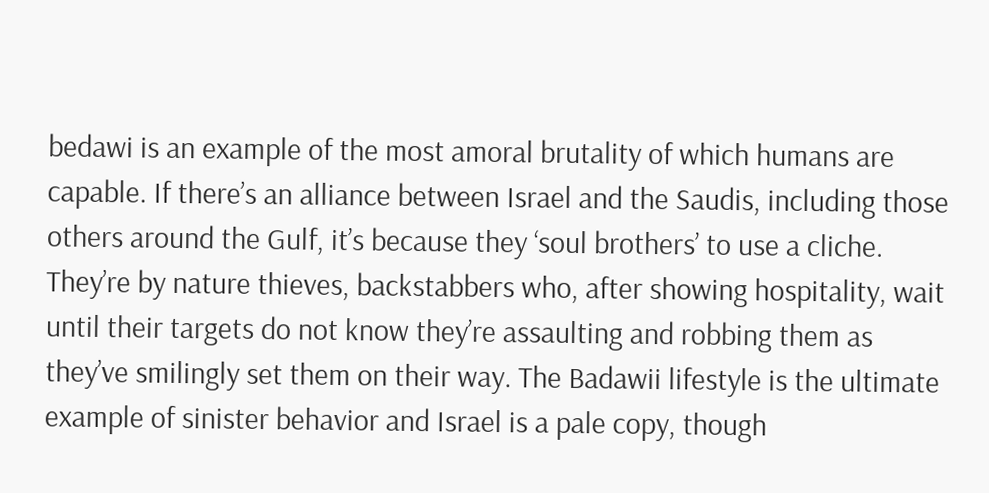bedawi is an example of the most amoral brutality of which humans are capable. If there’s an alliance between Israel and the Saudis, including those others around the Gulf, it’s because they ‘soul brothers’ to use a cliche. They’re by nature thieves, backstabbers who, after showing hospitality, wait until their targets do not know they’re assaulting and robbing them as they’ve smilingly set them on their way. The Badawii lifestyle is the ultimate example of sinister behavior and Israel is a pale copy, though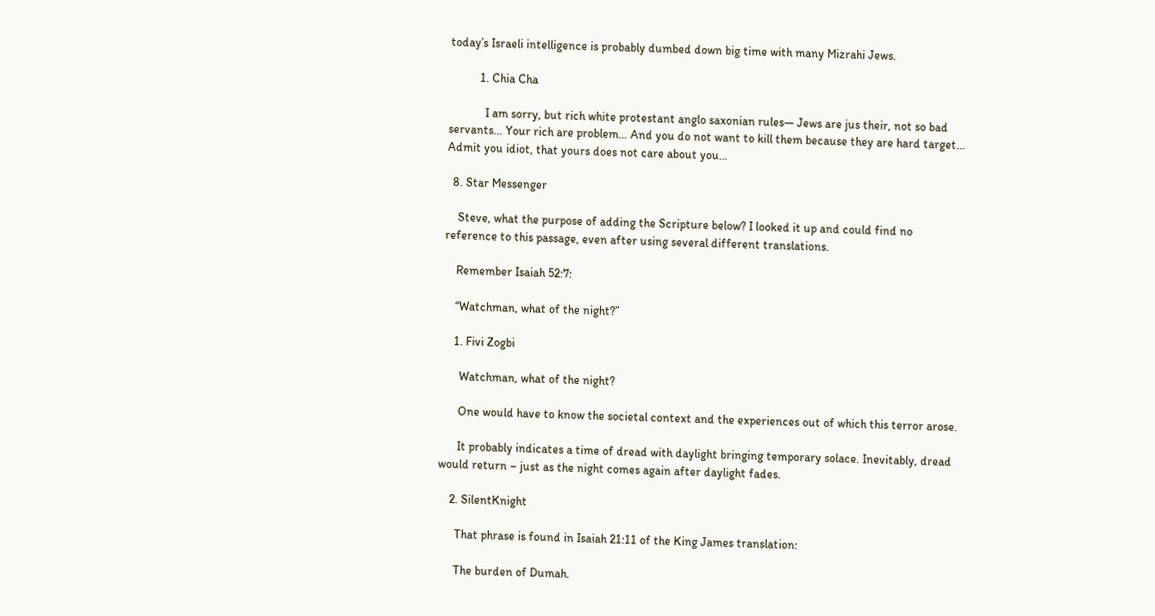today’s Israeli intelligence is probably dumbed down big time with many Mizrahi Jews.

          1. Chia Cha

            I am sorry, but rich white protestant anglo saxonian rules— Jews are jus their, not so bad servants… Your rich are problem… And you do not want to kill them because they are hard target… Admit you idiot, that yours does not care about you…

  8. Star Messenger

    Steve, what the purpose of adding the Scripture below? I looked it up and could find no reference to this passage, even after using several different translations.

    Remember Isaiah 52:7:

    “Watchman, what of the night?”

    1. Fivi Zogbi

      Watchman, what of the night?

      One would have to know the societal context and the experiences out of which this terror arose.

      It probably indicates a time of dread with daylight bringing temporary solace. Inevitably, dread would return – just as the night comes again after daylight fades.

    2. SilentKnight

      That phrase is found in Isaiah 21:11 of the King James translation:

      The burden of Dumah.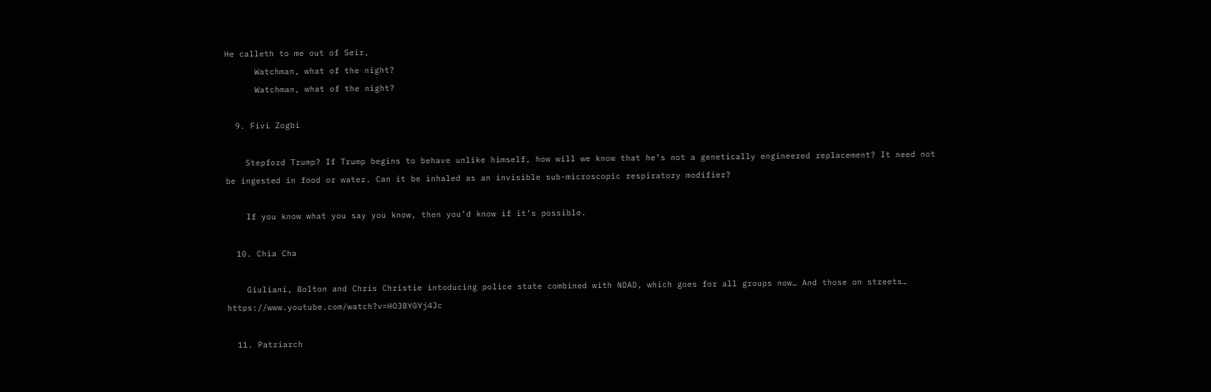He calleth to me out of Seir,
      Watchman, what of the night?
      Watchman, what of the night?

  9. Fivi Zogbi

    Stepford Trump? If Trump begins to behave unlike himself, how will we know that he’s not a genetically engineered replacement? It need not be ingested in food or water. Can it be inhaled as an invisible sub-microscopic respiratory modifier?

    If you know what you say you know, then you’d know if it’s possible.

  10. Chia Cha

    Giuliani, Bolton and Chris Christie intoducing police state combined with NDAD, which goes for all groups now… And those on streets… https://www.youtube.com/watch?v=HO3BY0Yj4Jc

  11. Patriarch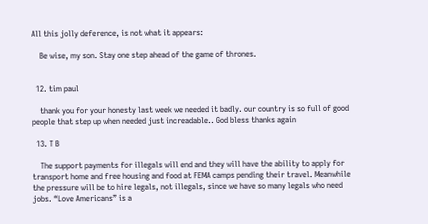All this jolly deference, is not what it appears:

    Be wise, my son. Stay one step ahead of the game of thrones.


  12. tim paul

    thank you for your honesty last week we needed it badly. our country is so full of good people that step up when needed just increadable.. God bless thanks again

  13. T B

    The support payments for illegals will end and they will have the ability to apply for transport home and free housing and food at FEMA camps pending their travel. Meanwhile the pressure will be to hire legals, not illegals, since we have so many legals who need jobs. “Love Americans” is a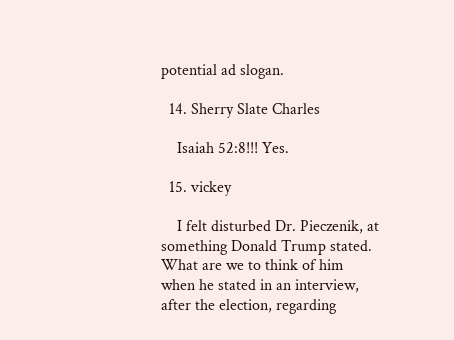potential ad slogan.

  14. Sherry Slate Charles

    Isaiah 52:8!!! Yes.

  15. vickey

    I felt disturbed Dr. Pieczenik, at something Donald Trump stated. What are we to think of him when he stated in an interview, after the election, regarding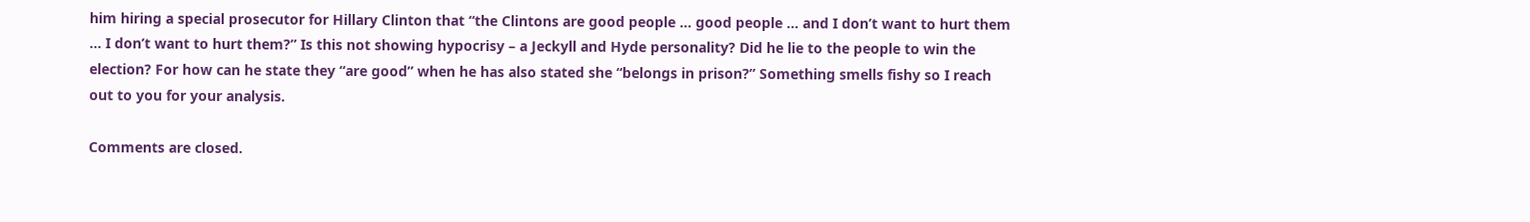him hiring a special prosecutor for Hillary Clinton that “the Clintons are good people … good people … and I don’t want to hurt them … I don’t want to hurt them?” Is this not showing hypocrisy – a Jeckyll and Hyde personality? Did he lie to the people to win the election? For how can he state they “are good” when he has also stated she “belongs in prison?” Something smells fishy so I reach out to you for your analysis.

Comments are closed.